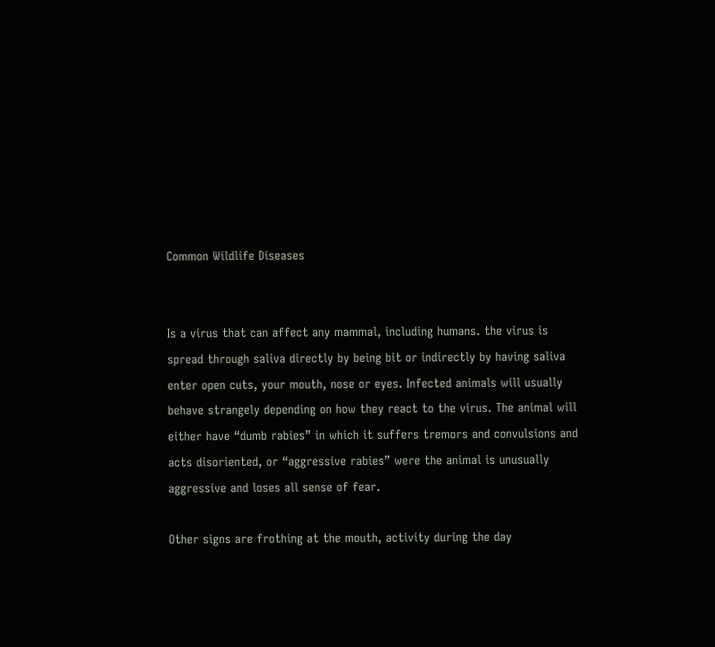Common Wildlife Diseases


Is a virus that can affect any mammal, including humans. the virus is spread through saliva directly by being bit or indirectly by having saliva enter open cuts, your mouth, nose or eyes. Infected animals will usually behave strangely depending on how they react to the virus. The animal will either have “dumb rabies” in which it suffers tremors and convulsions and acts disoriented, or “aggressive rabies” were the animal is unusually aggressive and loses all sense of fear.

Other signs are frothing at the mouth, activity during the day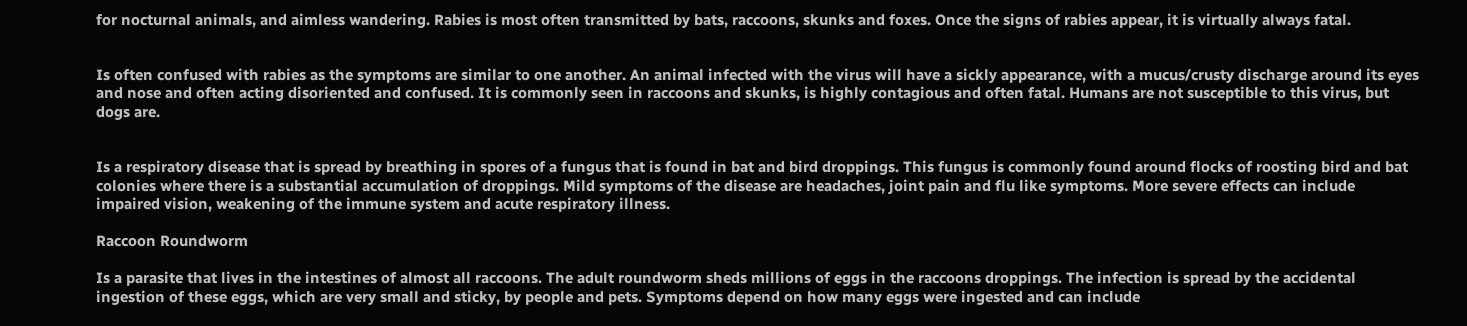for nocturnal animals, and aimless wandering. Rabies is most often transmitted by bats, raccoons, skunks and foxes. Once the signs of rabies appear, it is virtually always fatal.


Is often confused with rabies as the symptoms are similar to one another. An animal infected with the virus will have a sickly appearance, with a mucus/crusty discharge around its eyes and nose and often acting disoriented and confused. It is commonly seen in raccoons and skunks, is highly contagious and often fatal. Humans are not susceptible to this virus, but dogs are.


Is a respiratory disease that is spread by breathing in spores of a fungus that is found in bat and bird droppings. This fungus is commonly found around flocks of roosting bird and bat colonies where there is a substantial accumulation of droppings. Mild symptoms of the disease are headaches, joint pain and flu like symptoms. More severe effects can include impaired vision, weakening of the immune system and acute respiratory illness.

Raccoon Roundworm

Is a parasite that lives in the intestines of almost all raccoons. The adult roundworm sheds millions of eggs in the raccoons droppings. The infection is spread by the accidental ingestion of these eggs, which are very small and sticky, by people and pets. Symptoms depend on how many eggs were ingested and can include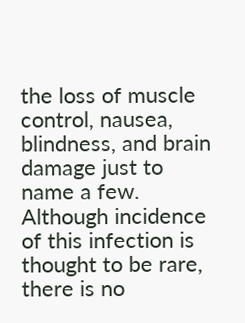the loss of muscle control, nausea, blindness, and brain damage just to name a few. Although incidence of this infection is thought to be rare, there is no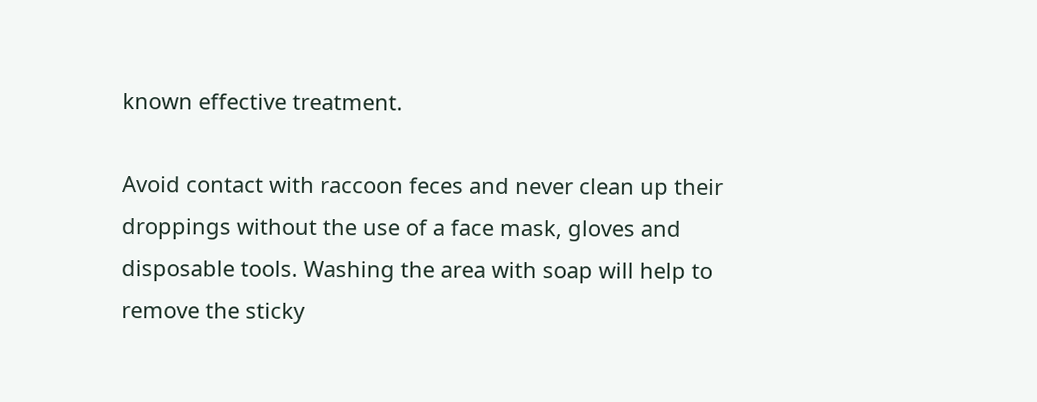known effective treatment.

Avoid contact with raccoon feces and never clean up their droppings without the use of a face mask, gloves and disposable tools. Washing the area with soap will help to remove the sticky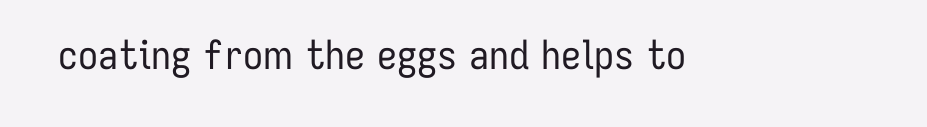coating from the eggs and helps to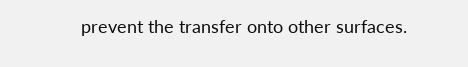prevent the transfer onto other surfaces.